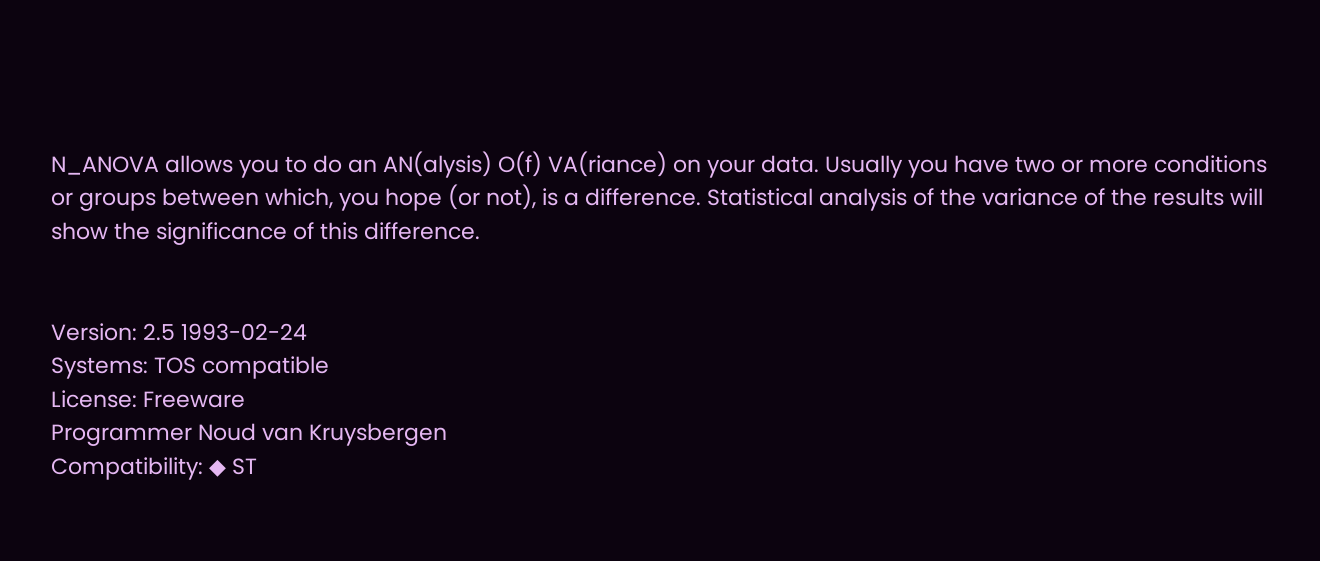N_ANOVA allows you to do an AN(alysis) O(f) VA(riance) on your data. Usually you have two or more conditions or groups between which, you hope (or not), is a difference. Statistical analysis of the variance of the results will show the significance of this difference.


Version: 2.5 1993-02-24
Systems: TOS compatible
License: Freeware
Programmer Noud van Kruysbergen
Compatibility: ◆ ST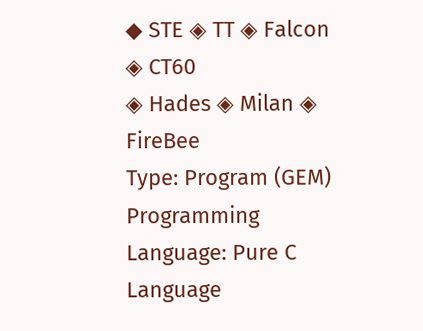◆ STE ◈ TT ◈ Falcon ◈ CT60
◈ Hades ◈ Milan ◈ FireBee
Type: Program (GEM)
Programming Language: Pure C
Language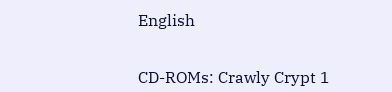English


CD-ROMs: Crawly Crypt 1